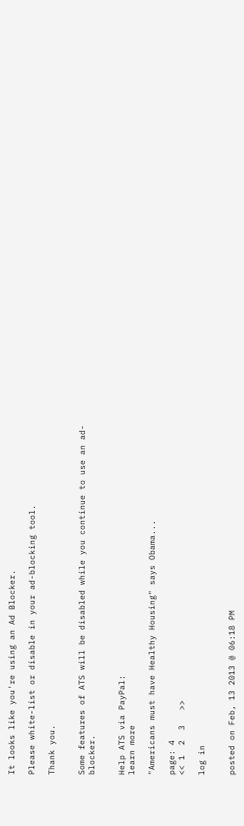It looks like you're using an Ad Blocker.

Please white-list or disable in your ad-blocking tool.

Thank you.


Some features of ATS will be disabled while you continue to use an ad-blocker.


Help ATS via PayPal:
learn more

"Americans must have Healthy Housing" says Obama...

page: 4
<< 1  2  3   >>

log in


posted on Feb, 13 2013 @ 06:18 PM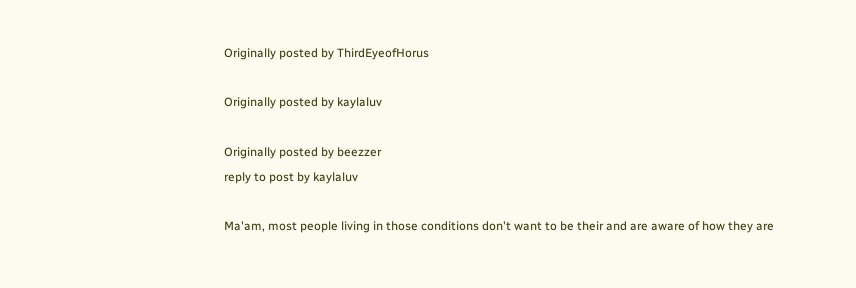Originally posted by ThirdEyeofHorus

Originally posted by kaylaluv

Originally posted by beezzer
reply to post by kaylaluv

Ma'am, most people living in those conditions don't want to be their and are aware of how they are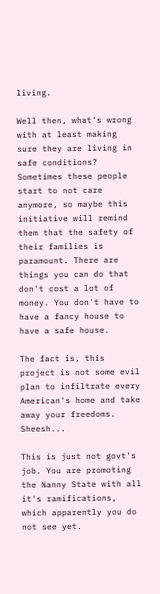living.

Well then, what's wrong with at least making sure they are living in safe conditions? Sometimes these people start to not care anymore, so maybe this initiative will remind them that the safety of their families is paramount. There are things you can do that don't cost a lot of money. You don't have to have a fancy house to have a safe house.

The fact is, this project is not some evil plan to infiltrate every American's home and take away your freedoms. Sheesh...

This is just not govt's job. You are promoting the Nanny State with all it's ramifications, which apparently you do not see yet.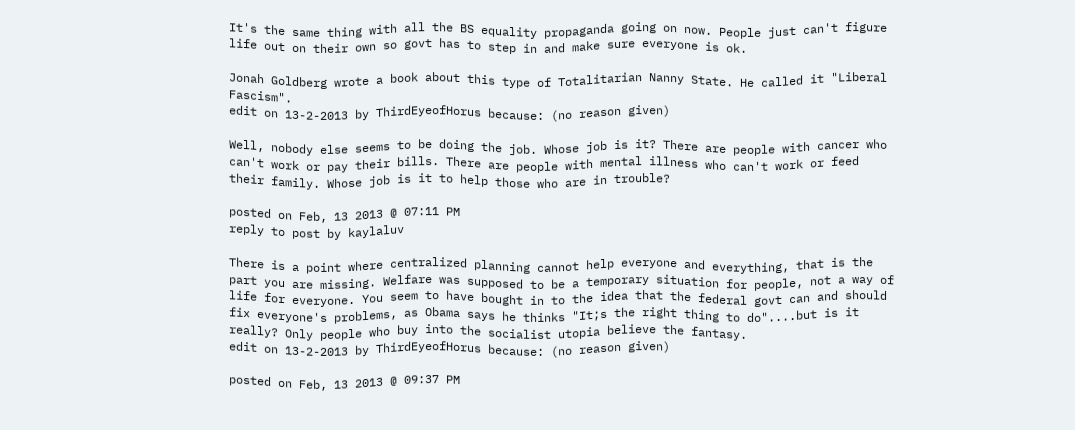It's the same thing with all the BS equality propaganda going on now. People just can't figure life out on their own so govt has to step in and make sure everyone is ok.

Jonah Goldberg wrote a book about this type of Totalitarian Nanny State. He called it "Liberal Fascism".
edit on 13-2-2013 by ThirdEyeofHorus because: (no reason given)

Well, nobody else seems to be doing the job. Whose job is it? There are people with cancer who can't work or pay their bills. There are people with mental illness who can't work or feed their family. Whose job is it to help those who are in trouble?

posted on Feb, 13 2013 @ 07:11 PM
reply to post by kaylaluv

There is a point where centralized planning cannot help everyone and everything, that is the part you are missing. Welfare was supposed to be a temporary situation for people, not a way of life for everyone. You seem to have bought in to the idea that the federal govt can and should fix everyone's problems, as Obama says he thinks "It;s the right thing to do"....but is it really? Only people who buy into the socialist utopia believe the fantasy.
edit on 13-2-2013 by ThirdEyeofHorus because: (no reason given)

posted on Feb, 13 2013 @ 09:37 PM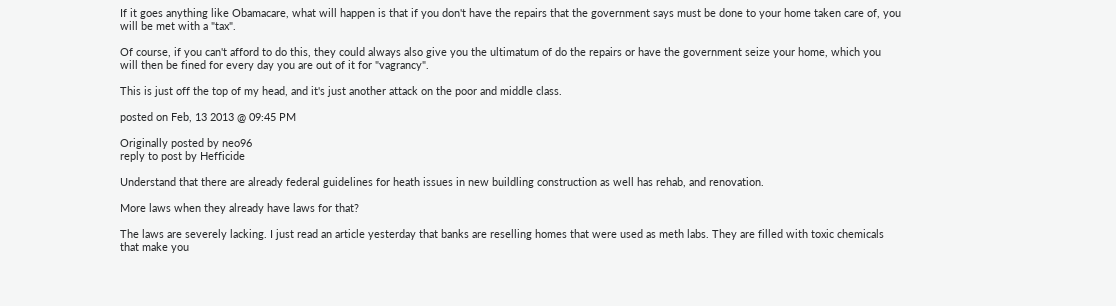If it goes anything like Obamacare, what will happen is that if you don't have the repairs that the government says must be done to your home taken care of, you will be met with a "tax".

Of course, if you can't afford to do this, they could always also give you the ultimatum of do the repairs or have the government seize your home, which you will then be fined for every day you are out of it for "vagrancy".

This is just off the top of my head, and it's just another attack on the poor and middle class.

posted on Feb, 13 2013 @ 09:45 PM

Originally posted by neo96
reply to post by Hefficide

Understand that there are already federal guidelines for heath issues in new buildling construction as well has rehab, and renovation.

More laws when they already have laws for that?

The laws are severely lacking. I just read an article yesterday that banks are reselling homes that were used as meth labs. They are filled with toxic chemicals that make you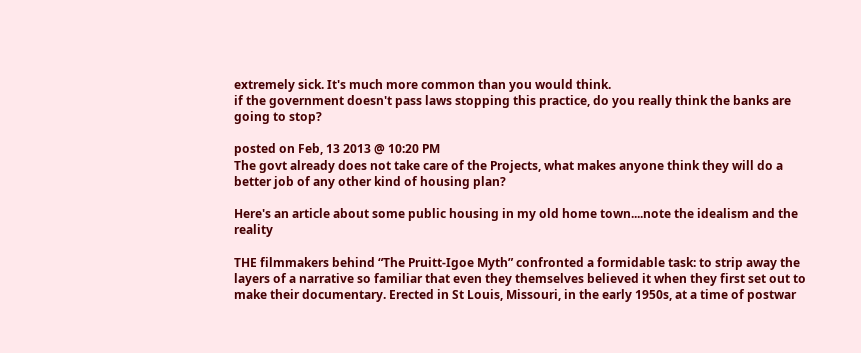extremely sick. It's much more common than you would think.
if the government doesn't pass laws stopping this practice, do you really think the banks are going to stop?

posted on Feb, 13 2013 @ 10:20 PM
The govt already does not take care of the Projects, what makes anyone think they will do a better job of any other kind of housing plan?

Here's an article about some public housing in my old home town....note the idealism and the reality

THE filmmakers behind “The Pruitt-Igoe Myth” confronted a formidable task: to strip away the layers of a narrative so familiar that even they themselves believed it when they first set out to make their documentary. Erected in St Louis, Missouri, in the early 1950s, at a time of postwar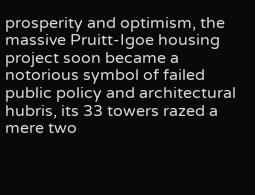prosperity and optimism, the massive Pruitt-Igoe housing project soon became a notorious symbol of failed public policy and architectural hubris, its 33 towers razed a mere two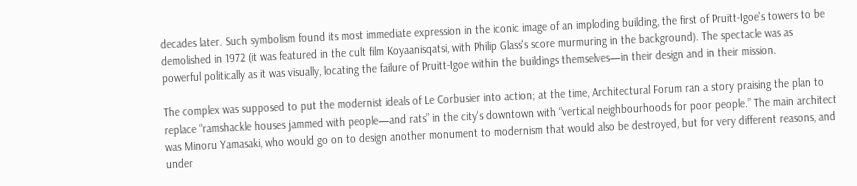decades later. Such symbolism found its most immediate expression in the iconic image of an imploding building, the first of Pruitt-Igoe's towers to be demolished in 1972 (it was featured in the cult film Koyaanisqatsi, with Philip Glass's score murmuring in the background). The spectacle was as powerful politically as it was visually, locating the failure of Pruitt-Igoe within the buildings themselves—in their design and in their mission.

The complex was supposed to put the modernist ideals of Le Corbusier into action; at the time, Architectural Forum ran a story praising the plan to replace “ramshackle houses jammed with people—and rats” in the city's downtown with “vertical neighbourhoods for poor people.” The main architect was Minoru Yamasaki, who would go on to design another monument to modernism that would also be destroyed, but for very different reasons, and under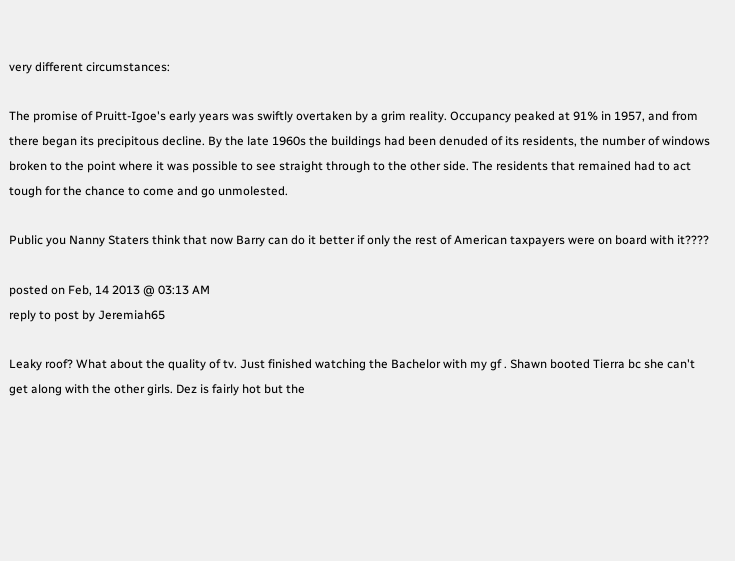very different circumstances:

The promise of Pruitt-Igoe's early years was swiftly overtaken by a grim reality. Occupancy peaked at 91% in 1957, and from there began its precipitous decline. By the late 1960s the buildings had been denuded of its residents, the number of windows broken to the point where it was possible to see straight through to the other side. The residents that remained had to act tough for the chance to come and go unmolested.

Public you Nanny Staters think that now Barry can do it better if only the rest of American taxpayers were on board with it????

posted on Feb, 14 2013 @ 03:13 AM
reply to post by Jeremiah65

Leaky roof? What about the quality of tv. Just finished watching the Bachelor with my gf . Shawn booted Tierra bc she can't get along with the other girls. Dez is fairly hot but the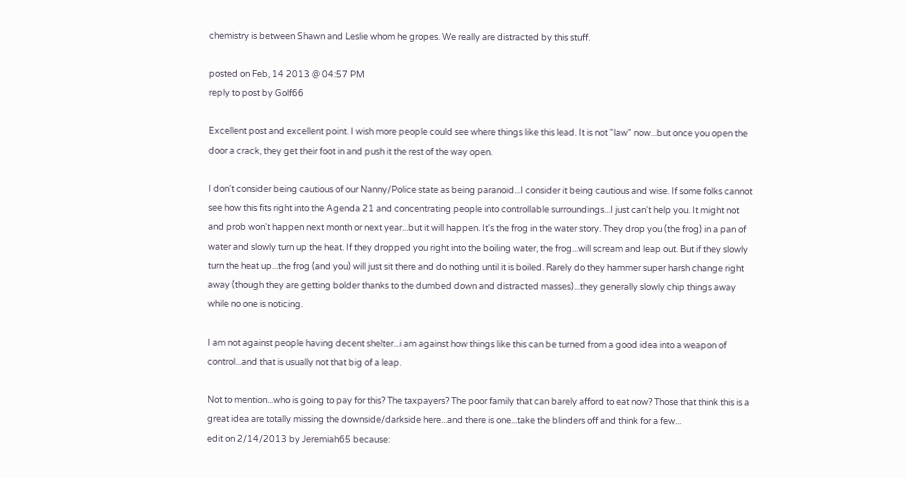chemistry is between Shawn and Leslie whom he gropes. We really are distracted by this stuff.

posted on Feb, 14 2013 @ 04:57 PM
reply to post by Golf66

Excellent post and excellent point. I wish more people could see where things like this lead. It is not "law" now...but once you open the door a crack, they get their foot in and push it the rest of the way open.

I don't consider being cautious of our Nanny/Police state as being paranoid...I consider it being cautious and wise. If some folks cannot see how this fits right into the Agenda 21 and concentrating people into controllable surroundings...I just can't help you. It might not and prob won't happen next month or next year...but it will happen. It's the frog in the water story. They drop you (the frog) in a pan of water and slowly turn up the heat. If they dropped you right into the boiling water, the frog...will scream and leap out. But if they slowly turn the heat up...the frog (and you) will just sit there and do nothing until it is boiled. Rarely do they hammer super harsh change right away (though they are getting bolder thanks to the dumbed down and distracted masses)...they generally slowly chip things away while no one is noticing.

I am not against people having decent shelter...i am against how things like this can be turned from a good idea into a weapon of control...and that is usually not that big of a leap.

Not to mention...who is going to pay for this? The taxpayers? The poor family that can barely afford to eat now? Those that think this is a great idea are totally missing the downside/darkside here...and there is one...take the blinders off and think for a few...
edit on 2/14/2013 by Jeremiah65 because: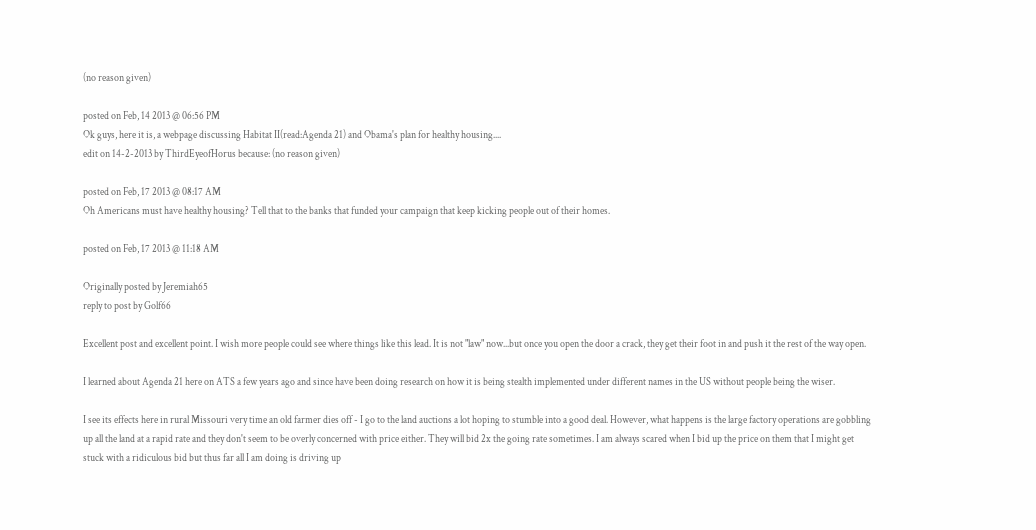(no reason given)

posted on Feb, 14 2013 @ 06:56 PM
Ok guys, here it is, a webpage discussing Habitat II(read:Agenda 21) and Obama's plan for healthy housing....
edit on 14-2-2013 by ThirdEyeofHorus because: (no reason given)

posted on Feb, 17 2013 @ 08:17 AM
Oh Americans must have healthy housing? Tell that to the banks that funded your campaign that keep kicking people out of their homes.

posted on Feb, 17 2013 @ 11:18 AM

Originally posted by Jeremiah65
reply to post by Golf66

Excellent post and excellent point. I wish more people could see where things like this lead. It is not "law" now...but once you open the door a crack, they get their foot in and push it the rest of the way open.

I learned about Agenda 21 here on ATS a few years ago and since have been doing research on how it is being stealth implemented under different names in the US without people being the wiser.

I see its effects here in rural Missouri very time an old farmer dies off - I go to the land auctions a lot hoping to stumble into a good deal. However, what happens is the large factory operations are gobbling up all the land at a rapid rate and they don't seem to be overly concerned with price either. They will bid 2x the going rate sometimes. I am always scared when I bid up the price on them that I might get stuck with a ridiculous bid but thus far all I am doing is driving up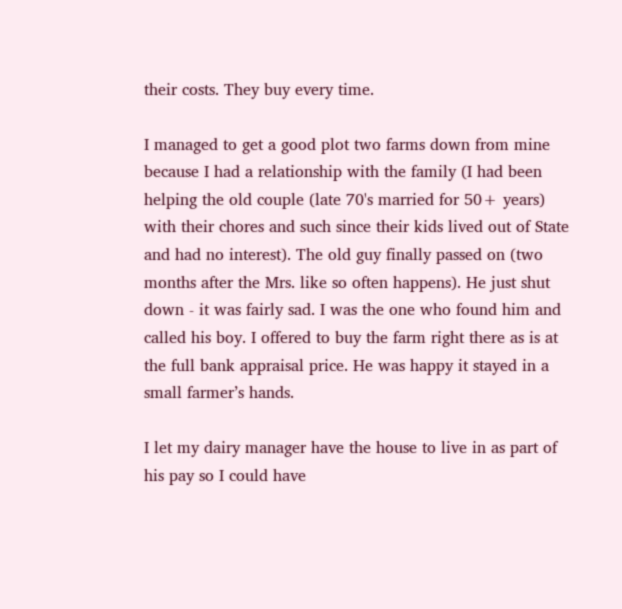their costs. They buy every time.

I managed to get a good plot two farms down from mine because I had a relationship with the family (I had been helping the old couple (late 70's married for 50+ years) with their chores and such since their kids lived out of State and had no interest). The old guy finally passed on (two months after the Mrs. like so often happens). He just shut down - it was fairly sad. I was the one who found him and called his boy. I offered to buy the farm right there as is at the full bank appraisal price. He was happy it stayed in a small farmer’s hands.

I let my dairy manager have the house to live in as part of his pay so I could have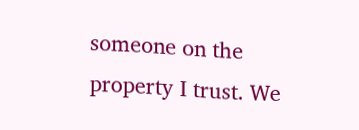someone on the property I trust. We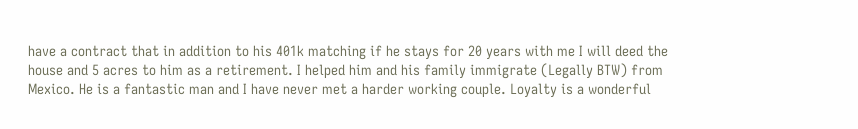have a contract that in addition to his 401k matching if he stays for 20 years with me I will deed the house and 5 acres to him as a retirement. I helped him and his family immigrate (Legally BTW) from Mexico. He is a fantastic man and I have never met a harder working couple. Loyalty is a wonderful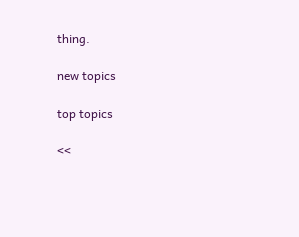thing.

new topics

top topics

<<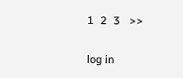1  2  3   >>

log in